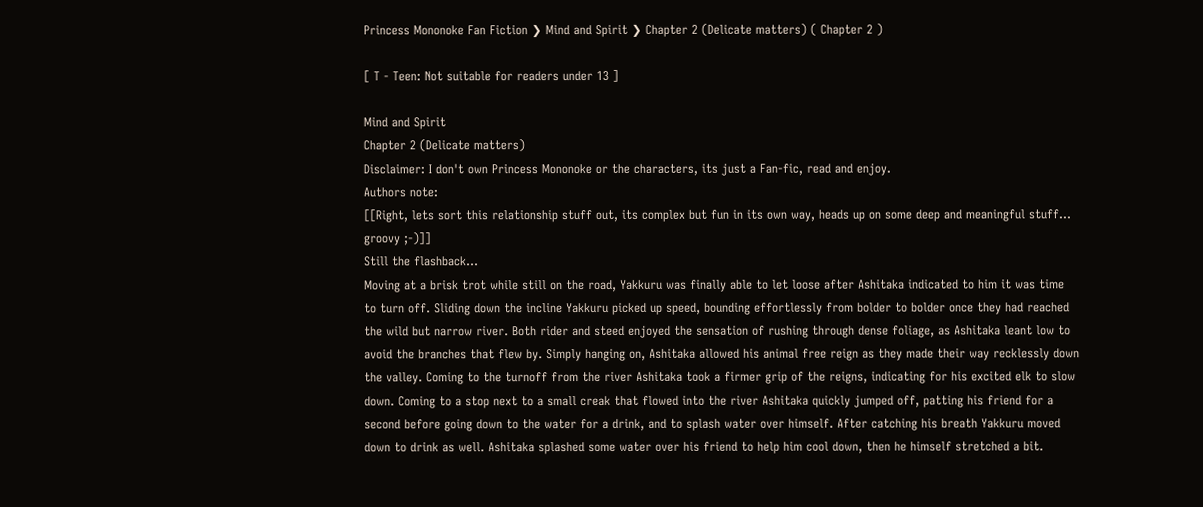Princess Mononoke Fan Fiction ❯ Mind and Spirit ❯ Chapter 2 (Delicate matters) ( Chapter 2 )

[ T - Teen: Not suitable for readers under 13 ]

Mind and Spirit
Chapter 2 (Delicate matters)
Disclaimer: I don't own Princess Mononoke or the characters, its just a Fan-fic, read and enjoy.
Authors note:
[[Right, lets sort this relationship stuff out, its complex but fun in its own way, heads up on some deep and meaningful stuff… groovy ;-)]]
Still the flashback…
Moving at a brisk trot while still on the road, Yakkuru was finally able to let loose after Ashitaka indicated to him it was time to turn off. Sliding down the incline Yakkuru picked up speed, bounding effortlessly from bolder to bolder once they had reached the wild but narrow river. Both rider and steed enjoyed the sensation of rushing through dense foliage, as Ashitaka leant low to avoid the branches that flew by. Simply hanging on, Ashitaka allowed his animal free reign as they made their way recklessly down the valley. Coming to the turnoff from the river Ashitaka took a firmer grip of the reigns, indicating for his excited elk to slow down. Coming to a stop next to a small creak that flowed into the river Ashitaka quickly jumped off, patting his friend for a second before going down to the water for a drink, and to splash water over himself. After catching his breath Yakkuru moved down to drink as well. Ashitaka splashed some water over his friend to help him cool down, then he himself stretched a bit.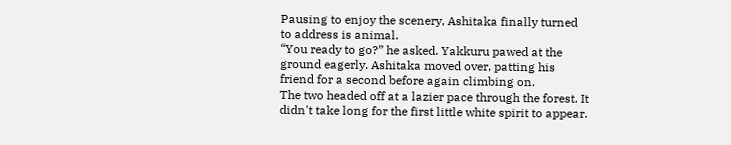Pausing to enjoy the scenery, Ashitaka finally turned to address is animal.
“You ready to go?” he asked. Yakkuru pawed at the ground eagerly. Ashitaka moved over, patting his friend for a second before again climbing on.
The two headed off at a lazier pace through the forest. It didn't take long for the first little white spirit to appear.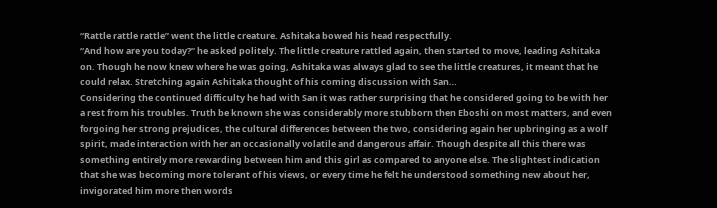“Rattle rattle rattle” went the little creature. Ashitaka bowed his head respectfully.
“And how are you today?” he asked politely. The little creature rattled again, then started to move, leading Ashitaka on. Though he now knew where he was going, Ashitaka was always glad to see the little creatures, it meant that he could relax. Stretching again Ashitaka thought of his coming discussion with San…
Considering the continued difficulty he had with San it was rather surprising that he considered going to be with her a rest from his troubles. Truth be known she was considerably more stubborn then Eboshi on most matters, and even forgoing her strong prejudices, the cultural differences between the two, considering again her upbringing as a wolf spirit, made interaction with her an occasionally volatile and dangerous affair. Though despite all this there was something entirely more rewarding between him and this girl as compared to anyone else. The slightest indication that she was becoming more tolerant of his views, or every time he felt he understood something new about her, invigorated him more then words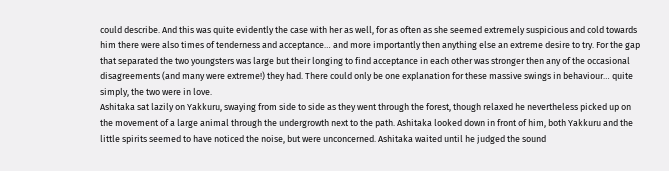could describe. And this was quite evidently the case with her as well, for as often as she seemed extremely suspicious and cold towards him there were also times of tenderness and acceptance… and more importantly then anything else an extreme desire to try. For the gap that separated the two youngsters was large but their longing to find acceptance in each other was stronger then any of the occasional disagreements (and many were extreme!) they had. There could only be one explanation for these massive swings in behaviour… quite simply, the two were in love.
Ashitaka sat lazily on Yakkuru, swaying from side to side as they went through the forest, though relaxed he nevertheless picked up on the movement of a large animal through the undergrowth next to the path. Ashitaka looked down in front of him, both Yakkuru and the little spirits seemed to have noticed the noise, but were unconcerned. Ashitaka waited until he judged the sound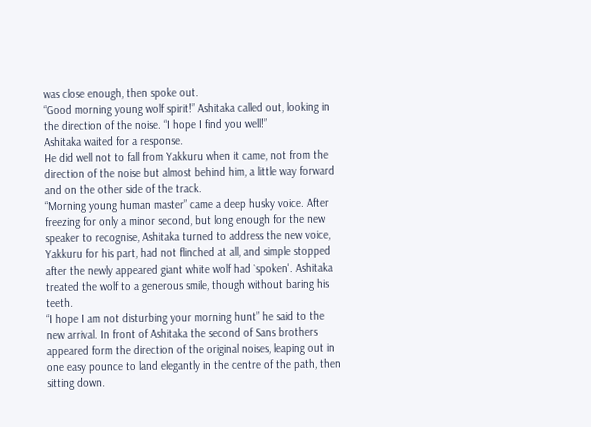was close enough, then spoke out.
“Good morning young wolf spirit!” Ashitaka called out, looking in the direction of the noise. “I hope I find you well!”
Ashitaka waited for a response.
He did well not to fall from Yakkuru when it came, not from the direction of the noise but almost behind him, a little way forward and on the other side of the track.
“Morning young human master” came a deep husky voice. After freezing for only a minor second, but long enough for the new speaker to recognise, Ashitaka turned to address the new voice, Yakkuru for his part, had not flinched at all, and simple stopped after the newly appeared giant white wolf had `spoken'. Ashitaka treated the wolf to a generous smile, though without baring his teeth.
“I hope I am not disturbing your morning hunt” he said to the new arrival. In front of Ashitaka the second of Sans brothers appeared form the direction of the original noises, leaping out in one easy pounce to land elegantly in the centre of the path, then sitting down.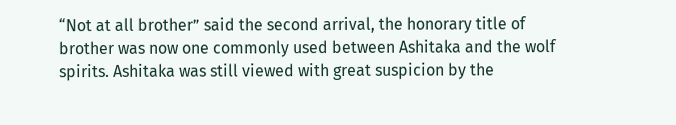“Not at all brother” said the second arrival, the honorary title of brother was now one commonly used between Ashitaka and the wolf spirits. Ashitaka was still viewed with great suspicion by the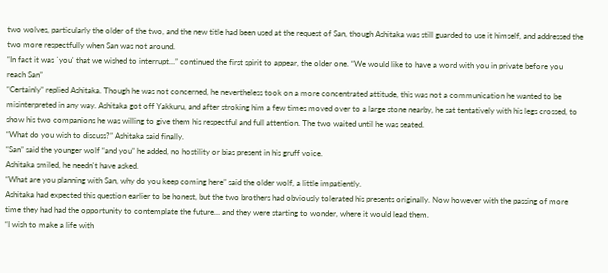two wolves, particularly the older of the two, and the new title had been used at the request of San, though Ashitaka was still guarded to use it himself, and addressed the two more respectfully when San was not around.
“In fact it was `you' that we wished to interrupt…” continued the first spirit to appear, the older one. “We would like to have a word with you in private before you reach San”
“Certainly” replied Ashitaka. Though he was not concerned, he nevertheless took on a more concentrated attitude, this was not a communication he wanted to be misinterpreted in any way. Ashitaka got off Yakkuru, and after stroking him a few times moved over to a large stone nearby, he sat tentatively with his legs crossed, to show his two companions he was willing to give them his respectful and full attention. The two waited until he was seated.
“What do you wish to discuss?” Ashitaka said finally.
“San” said the younger wolf “and you” he added, no hostility or bias present in his gruff voice.
Ashitaka smiled, he needn't have asked.
“What are you planning with San, why do you keep coming here” said the older wolf, a little impatiently.
Ashitaka had expected this question earlier to be honest, but the two brothers had obviously tolerated his presents originally. Now however with the passing of more time they had had the opportunity to contemplate the future… and they were starting to wonder, where it would lead them.
“I wish to make a life with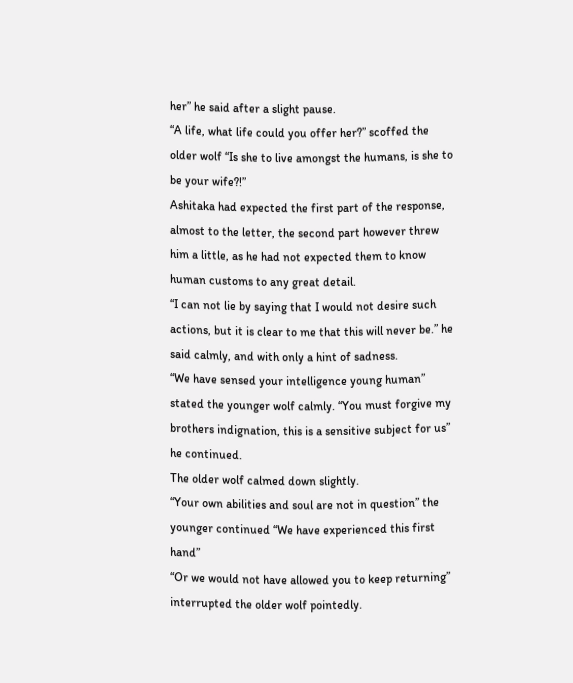her” he said after a slight pause.
“A life, what life could you offer her?” scoffed the older wolf “Is she to live amongst the humans, is she to be your wife?!”
Ashitaka had expected the first part of the response, almost to the letter, the second part however threw him a little, as he had not expected them to know human customs to any great detail.
“I can not lie by saying that I would not desire such actions, but it is clear to me that this will never be.” he said calmly, and with only a hint of sadness.
“We have sensed your intelligence young human” stated the younger wolf calmly. “You must forgive my brothers indignation, this is a sensitive subject for us” he continued.
The older wolf calmed down slightly.
“Your own abilities and soul are not in question” the younger continued “We have experienced this first hand”
“Or we would not have allowed you to keep returning” interrupted the older wolf pointedly.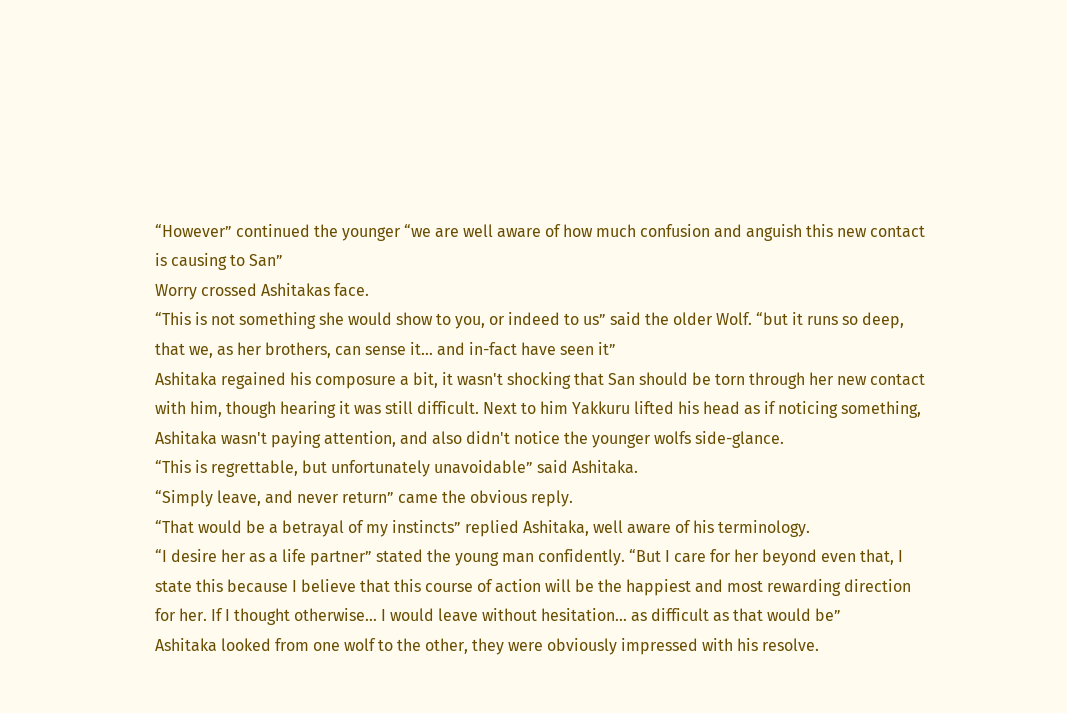“However” continued the younger “we are well aware of how much confusion and anguish this new contact is causing to San”
Worry crossed Ashitakas face.
“This is not something she would show to you, or indeed to us” said the older Wolf. “but it runs so deep, that we, as her brothers, can sense it… and in-fact have seen it”
Ashitaka regained his composure a bit, it wasn't shocking that San should be torn through her new contact with him, though hearing it was still difficult. Next to him Yakkuru lifted his head as if noticing something, Ashitaka wasn't paying attention, and also didn't notice the younger wolfs side-glance.
“This is regrettable, but unfortunately unavoidable” said Ashitaka.
“Simply leave, and never return” came the obvious reply.
“That would be a betrayal of my instincts” replied Ashitaka, well aware of his terminology.
“I desire her as a life partner” stated the young man confidently. “But I care for her beyond even that, I state this because I believe that this course of action will be the happiest and most rewarding direction for her. If I thought otherwise… I would leave without hesitation… as difficult as that would be”
Ashitaka looked from one wolf to the other, they were obviously impressed with his resolve.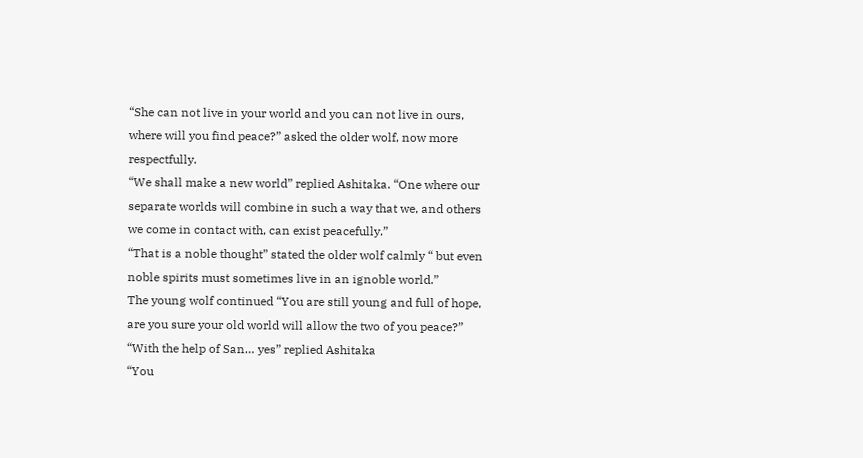“She can not live in your world and you can not live in ours, where will you find peace?” asked the older wolf, now more respectfully.
“We shall make a new world” replied Ashitaka. “One where our separate worlds will combine in such a way that we, and others we come in contact with, can exist peacefully.”
“That is a noble thought” stated the older wolf calmly “ but even noble spirits must sometimes live in an ignoble world.”
The young wolf continued “You are still young and full of hope, are you sure your old world will allow the two of you peace?”
“With the help of San… yes” replied Ashitaka
“You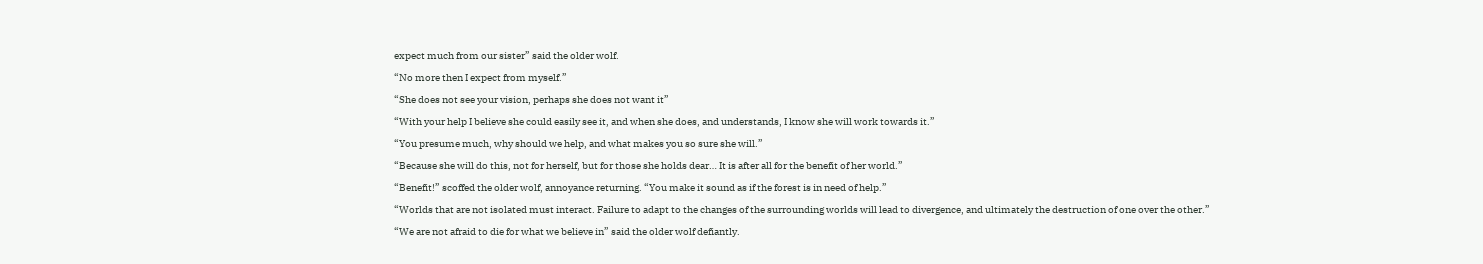expect much from our sister” said the older wolf.
“No more then I expect from myself.”
“She does not see your vision, perhaps she does not want it”
“With your help I believe she could easily see it, and when she does, and understands, I know she will work towards it.”
“You presume much, why should we help, and what makes you so sure she will.”
“Because she will do this, not for herself, but for those she holds dear… It is after all for the benefit of her world.”
“Benefit!” scoffed the older wolf, annoyance returning. “You make it sound as if the forest is in need of help.”
“Worlds that are not isolated must interact. Failure to adapt to the changes of the surrounding worlds will lead to divergence, and ultimately the destruction of one over the other.”
“We are not afraid to die for what we believe in” said the older wolf defiantly.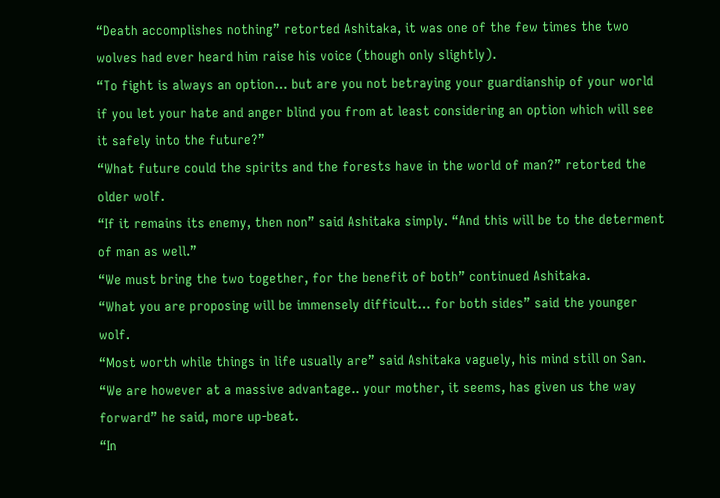“Death accomplishes nothing” retorted Ashitaka, it was one of the few times the two wolves had ever heard him raise his voice (though only slightly).
“To fight is always an option… but are you not betraying your guardianship of your world if you let your hate and anger blind you from at least considering an option which will see it safely into the future?”
“What future could the spirits and the forests have in the world of man?” retorted the older wolf.
“If it remains its enemy, then non” said Ashitaka simply. “And this will be to the determent of man as well.”
“We must bring the two together, for the benefit of both” continued Ashitaka.
“What you are proposing will be immensely difficult… for both sides” said the younger wolf.
“Most worth while things in life usually are” said Ashitaka vaguely, his mind still on San.
“We are however at a massive advantage.. your mother, it seems, has given us the way forward” he said, more up-beat.
“In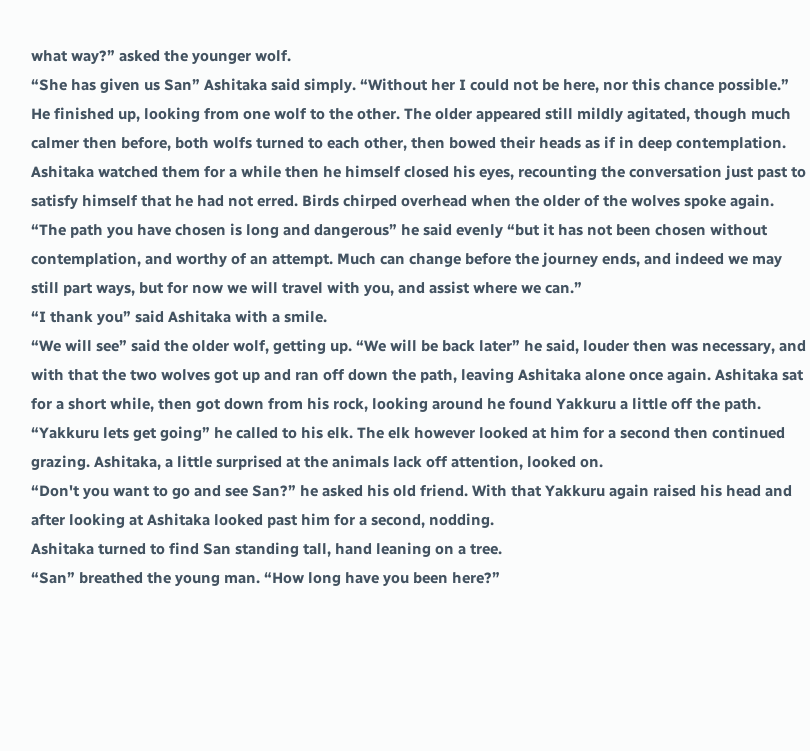what way?” asked the younger wolf.
“She has given us San” Ashitaka said simply. “Without her I could not be here, nor this chance possible.”
He finished up, looking from one wolf to the other. The older appeared still mildly agitated, though much calmer then before, both wolfs turned to each other, then bowed their heads as if in deep contemplation. Ashitaka watched them for a while then he himself closed his eyes, recounting the conversation just past to satisfy himself that he had not erred. Birds chirped overhead when the older of the wolves spoke again.
“The path you have chosen is long and dangerous” he said evenly “but it has not been chosen without contemplation, and worthy of an attempt. Much can change before the journey ends, and indeed we may still part ways, but for now we will travel with you, and assist where we can.”
“I thank you” said Ashitaka with a smile.
“We will see” said the older wolf, getting up. “We will be back later” he said, louder then was necessary, and with that the two wolves got up and ran off down the path, leaving Ashitaka alone once again. Ashitaka sat for a short while, then got down from his rock, looking around he found Yakkuru a little off the path.
“Yakkuru lets get going” he called to his elk. The elk however looked at him for a second then continued grazing. Ashitaka, a little surprised at the animals lack off attention, looked on.
“Don't you want to go and see San?” he asked his old friend. With that Yakkuru again raised his head and after looking at Ashitaka looked past him for a second, nodding.
Ashitaka turned to find San standing tall, hand leaning on a tree.
“San” breathed the young man. “How long have you been here?”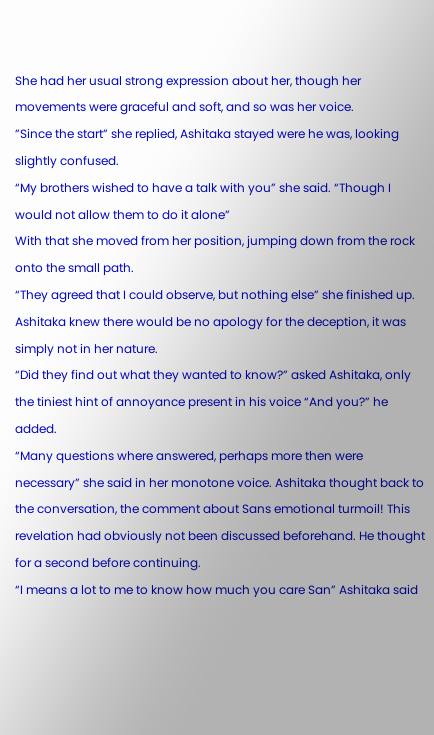She had her usual strong expression about her, though her movements were graceful and soft, and so was her voice.
”Since the start” she replied, Ashitaka stayed were he was, looking slightly confused.
“My brothers wished to have a talk with you” she said. “Though I would not allow them to do it alone”
With that she moved from her position, jumping down from the rock onto the small path.
“They agreed that I could observe, but nothing else” she finished up. Ashitaka knew there would be no apology for the deception, it was simply not in her nature.
“Did they find out what they wanted to know?” asked Ashitaka, only the tiniest hint of annoyance present in his voice “And you?” he added.
“Many questions where answered, perhaps more then were necessary” she said in her monotone voice. Ashitaka thought back to the conversation, the comment about Sans emotional turmoil! This revelation had obviously not been discussed beforehand. He thought for a second before continuing.
“I means a lot to me to know how much you care San” Ashitaka said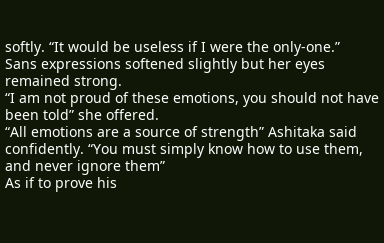softly. “It would be useless if I were the only-one.”
Sans expressions softened slightly but her eyes remained strong.
“I am not proud of these emotions, you should not have been told” she offered.
“All emotions are a source of strength” Ashitaka said confidently. “You must simply know how to use them, and never ignore them”
As if to prove his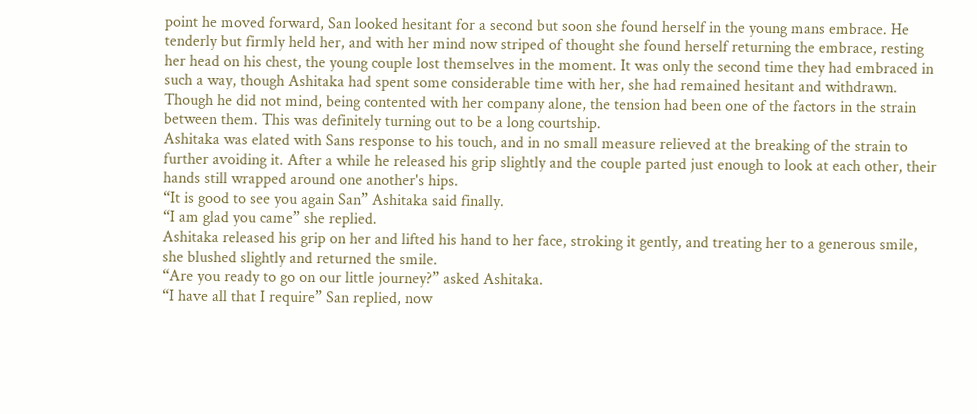point he moved forward, San looked hesitant for a second but soon she found herself in the young mans embrace. He tenderly but firmly held her, and with her mind now striped of thought she found herself returning the embrace, resting her head on his chest, the young couple lost themselves in the moment. It was only the second time they had embraced in such a way, though Ashitaka had spent some considerable time with her, she had remained hesitant and withdrawn. Though he did not mind, being contented with her company alone, the tension had been one of the factors in the strain between them. This was definitely turning out to be a long courtship.
Ashitaka was elated with Sans response to his touch, and in no small measure relieved at the breaking of the strain to further avoiding it. After a while he released his grip slightly and the couple parted just enough to look at each other, their hands still wrapped around one another's hips.
“It is good to see you again San” Ashitaka said finally.
“I am glad you came” she replied.
Ashitaka released his grip on her and lifted his hand to her face, stroking it gently, and treating her to a generous smile, she blushed slightly and returned the smile.
“Are you ready to go on our little journey?” asked Ashitaka.
“I have all that I require” San replied, now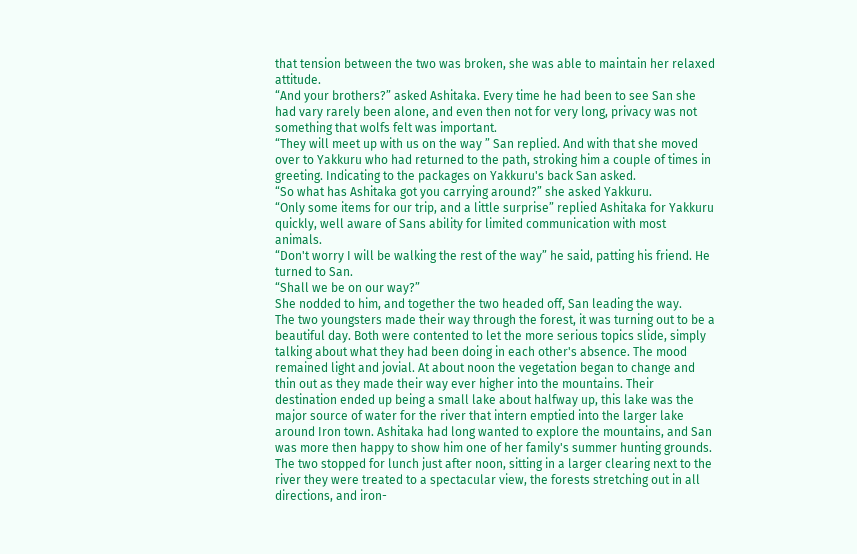that tension between the two was broken, she was able to maintain her relaxed attitude.
“And your brothers?” asked Ashitaka. Every time he had been to see San she had vary rarely been alone, and even then not for very long, privacy was not something that wolfs felt was important.
“They will meet up with us on the way ” San replied. And with that she moved over to Yakkuru who had returned to the path, stroking him a couple of times in greeting. Indicating to the packages on Yakkuru's back San asked.
“So what has Ashitaka got you carrying around?” she asked Yakkuru.
“Only some items for our trip, and a little surprise” replied Ashitaka for Yakkuru quickly, well aware of Sans ability for limited communication with most animals.
“Don't worry I will be walking the rest of the way” he said, patting his friend. He turned to San.
“Shall we be on our way?”
She nodded to him, and together the two headed off, San leading the way.
The two youngsters made their way through the forest, it was turning out to be a beautiful day. Both were contented to let the more serious topics slide, simply talking about what they had been doing in each other's absence. The mood remained light and jovial. At about noon the vegetation began to change and thin out as they made their way ever higher into the mountains. Their destination ended up being a small lake about halfway up, this lake was the major source of water for the river that intern emptied into the larger lake around Iron town. Ashitaka had long wanted to explore the mountains, and San was more then happy to show him one of her family's summer hunting grounds.
The two stopped for lunch just after noon, sitting in a larger clearing next to the river they were treated to a spectacular view, the forests stretching out in all directions, and iron-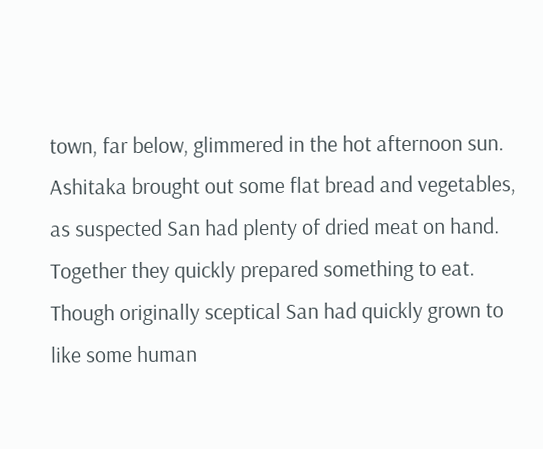town, far below, glimmered in the hot afternoon sun.
Ashitaka brought out some flat bread and vegetables, as suspected San had plenty of dried meat on hand. Together they quickly prepared something to eat. Though originally sceptical San had quickly grown to like some human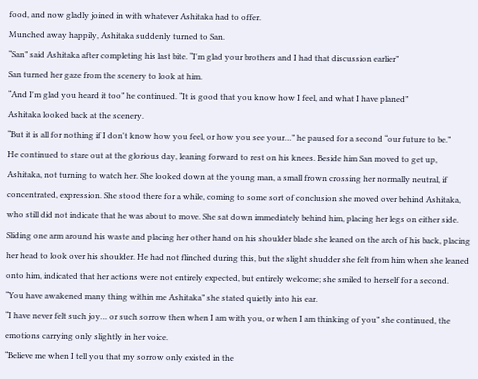food, and now gladly joined in with whatever Ashitaka had to offer.
Munched away happily, Ashitaka suddenly turned to San.
“San” said Ashitaka after completing his last bite. “I'm glad your brothers and I had that discussion earlier”
San turned her gaze from the scenery to look at him.
“And I'm glad you heard it too” he continued. “It is good that you know how I feel, and what I have planed”
Ashitaka looked back at the scenery.
“But it is all for nothing if I don't know how you feel, or how you see your…” he paused for a second “our future to be.”
He continued to stare out at the glorious day, leaning forward to rest on his knees. Beside him San moved to get up, Ashitaka, not turning to watch her. She looked down at the young man, a small frown crossing her normally neutral, if concentrated, expression. She stood there for a while, coming to some sort of conclusion she moved over behind Ashitaka, who still did not indicate that he was about to move. She sat down immediately behind him, placing her legs on either side. Sliding one arm around his waste and placing her other hand on his shoulder blade she leaned on the arch of his back, placing her head to look over his shoulder. He had not flinched during this, but the slight shudder she felt from him when she leaned onto him, indicated that her actions were not entirely expected, but entirely welcome; she smiled to herself for a second.
“You have awakened many thing within me Ashitaka” she stated quietly into his ear.
“I have never felt such joy… or such sorrow then when I am with you, or when I am thinking of you” she continued, the emotions carrying only slightly in her voice.
“Believe me when I tell you that my sorrow only existed in the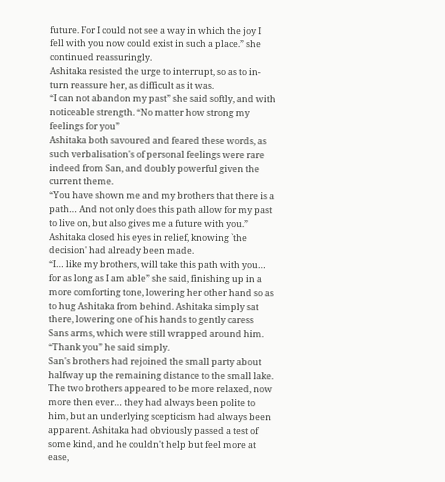future. For I could not see a way in which the joy I fell with you now could exist in such a place.” she continued reassuringly.
Ashitaka resisted the urge to interrupt, so as to in-turn reassure her, as difficult as it was.
“I can not abandon my past” she said softly, and with noticeable strength. “No matter how strong my feelings for you”
Ashitaka both savoured and feared these words, as such verbalisation's of personal feelings were rare indeed from San, and doubly powerful given the current theme.
“You have shown me and my brothers that there is a path… And not only does this path allow for my past to live on, but also gives me a future with you.”
Ashitaka closed his eyes in relief, knowing `the decision' had already been made.
“I… like my brothers, will take this path with you… for as long as I am able” she said, finishing up in a more comforting tone, lowering her other hand so as to hug Ashitaka from behind. Ashitaka simply sat there, lowering one of his hands to gently caress Sans arms, which were still wrapped around him.
“Thank you” he said simply.
San's brothers had rejoined the small party about halfway up the remaining distance to the small lake. The two brothers appeared to be more relaxed, now more then ever… they had always been polite to him, but an underlying scepticism had always been apparent. Ashitaka had obviously passed a test of some kind, and he couldn't help but feel more at ease,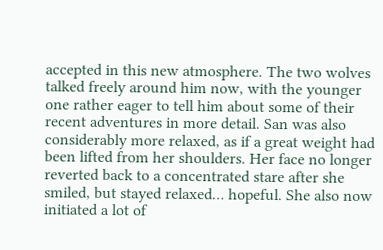accepted in this new atmosphere. The two wolves talked freely around him now, with the younger one rather eager to tell him about some of their recent adventures in more detail. San was also considerably more relaxed, as if a great weight had been lifted from her shoulders. Her face no longer reverted back to a concentrated stare after she smiled, but stayed relaxed… hopeful. She also now initiated a lot of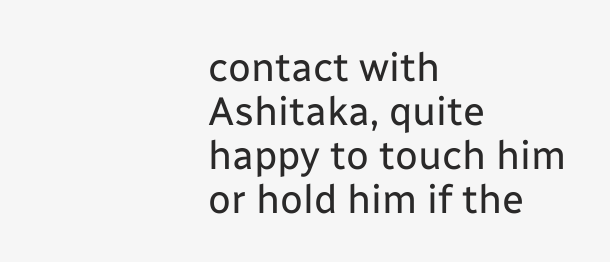contact with Ashitaka, quite happy to touch him or hold him if the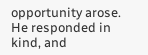opportunity arose.
He responded in kind, and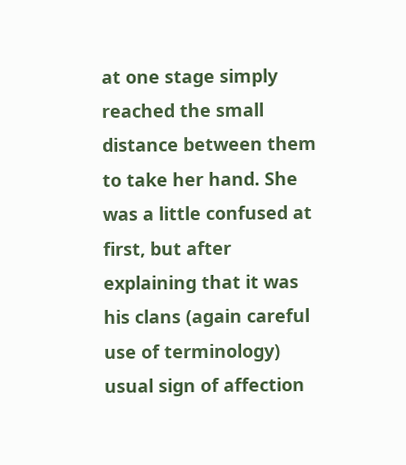at one stage simply reached the small distance between them to take her hand. She was a little confused at first, but after explaining that it was his clans (again careful use of terminology) usual sign of affection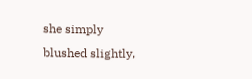she simply blushed slightly,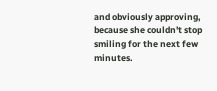and obviously approving, because she couldn't stop smiling for the next few minutes.